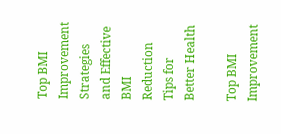Top BMI Improvement Strategies and Effective BMI Reduction Tips for Better Health

Top BMI Improvement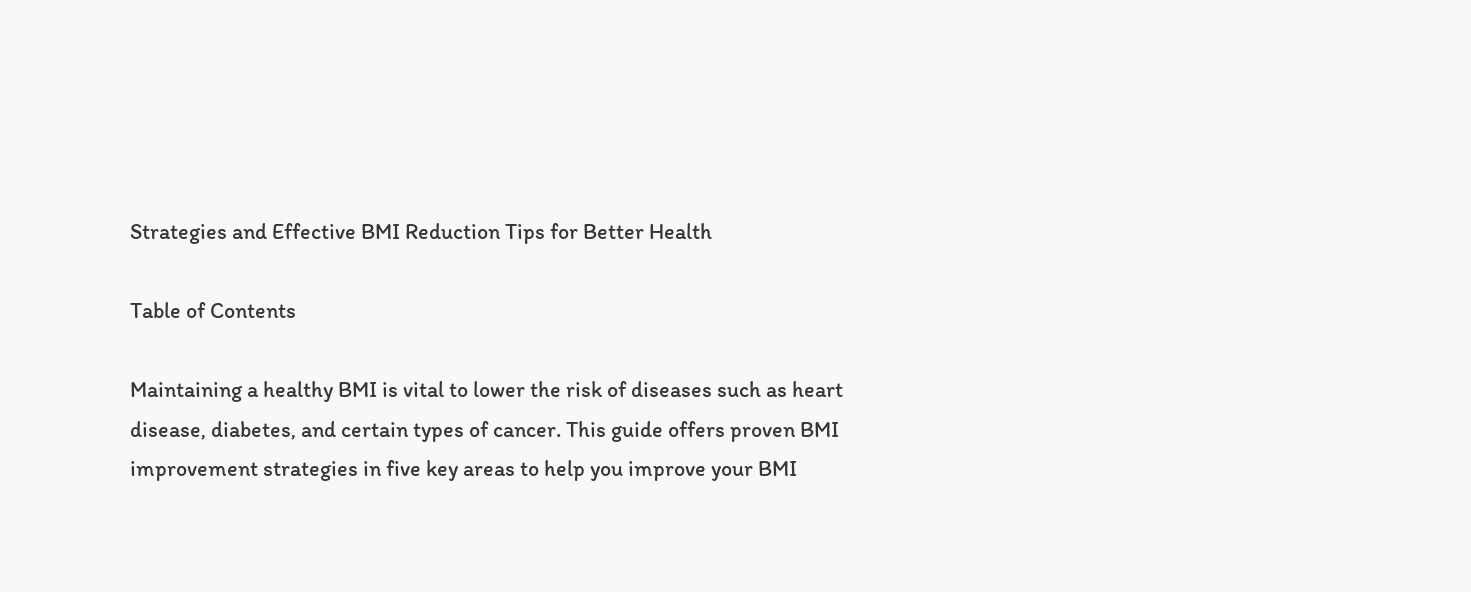Strategies and Effective BMI Reduction Tips for Better Health

Table of Contents

Maintaining a healthy BMI is vital to lower the risk of diseases such as heart disease, diabetes, and certain types of cancer. This guide offers proven BMI improvement strategies in five key areas to help you improve your BMI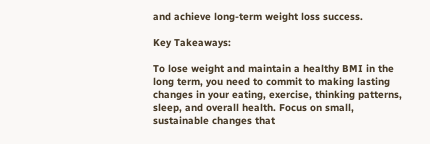and achieve long-term weight loss success.

Key Takeaways:

To lose weight and maintain a healthy BMI in the long term, you need to commit to making lasting changes in your eating, exercise, thinking patterns, sleep, and overall health. Focus on small, sustainable changes that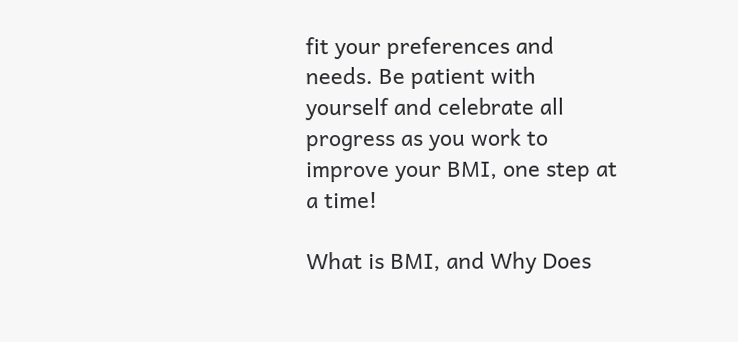fit your preferences and needs. Be patient with yourself and celebrate all progress as you work to improve your BMI, one step at a time!

What is BMI, and Why Does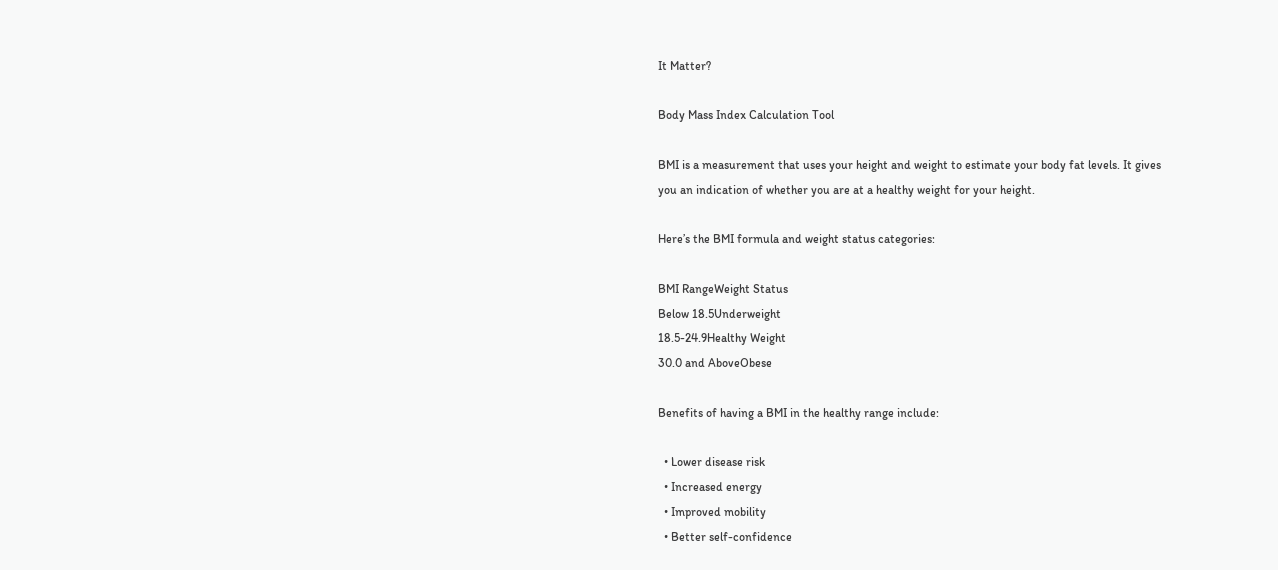It Matter?

Body Mass Index Calculation Tool

BMI is a measurement that uses your height and weight to estimate your body fat levels. It gives you an indication of whether you are at a healthy weight for your height.

Here’s the BMI formula and weight status categories:

BMI RangeWeight Status
Below 18.5Underweight
18.5-24.9Healthy Weight
30.0 and AboveObese

Benefits of having a BMI in the healthy range include:

  • Lower disease risk
  • Increased energy
  • Improved mobility
  • Better self-confidence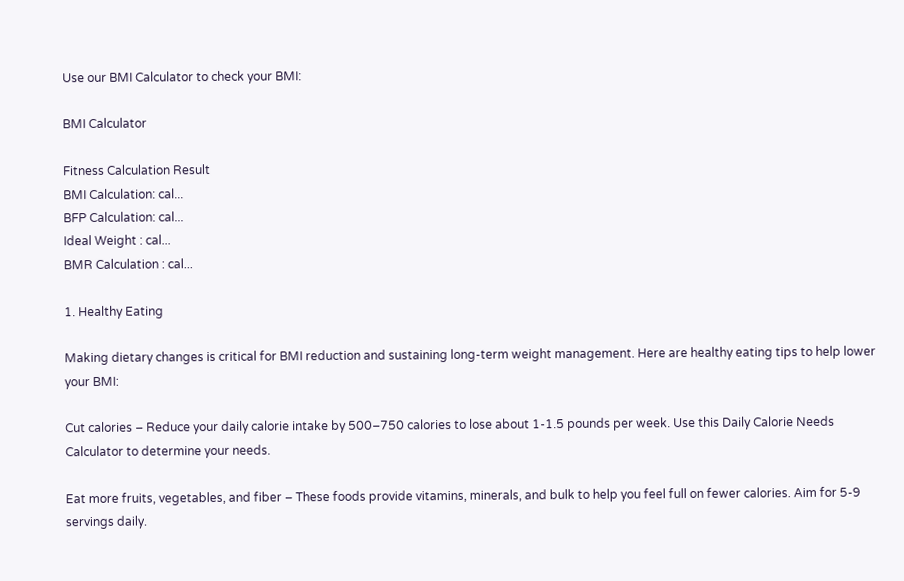Use our BMI Calculator to check your BMI:

BMI Calculator

Fitness Calculation Result
BMI Calculation: cal...
BFP Calculation: cal...
Ideal Weight : cal...
BMR Calculation : cal...

1. Healthy Eating

Making dietary changes is critical for BMI reduction and sustaining long-term weight management. Here are healthy eating tips to help lower your BMI:

Cut calories – Reduce your daily calorie intake by 500–750 calories to lose about 1-1.5 pounds per week. Use this Daily Calorie Needs Calculator to determine your needs.

Eat more fruits, vegetables, and fiber – These foods provide vitamins, minerals, and bulk to help you feel full on fewer calories. Aim for 5-9 servings daily.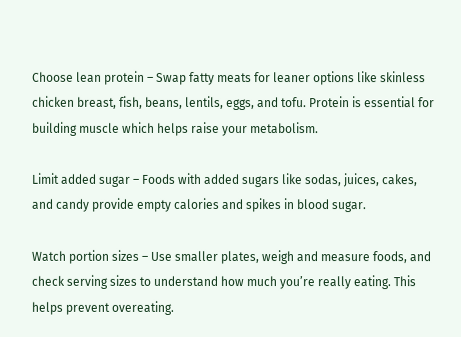Choose lean protein – Swap fatty meats for leaner options like skinless chicken breast, fish, beans, lentils, eggs, and tofu. Protein is essential for building muscle which helps raise your metabolism.

Limit added sugar – Foods with added sugars like sodas, juices, cakes, and candy provide empty calories and spikes in blood sugar.

Watch portion sizes – Use smaller plates, weigh and measure foods, and check serving sizes to understand how much you’re really eating. This helps prevent overeating.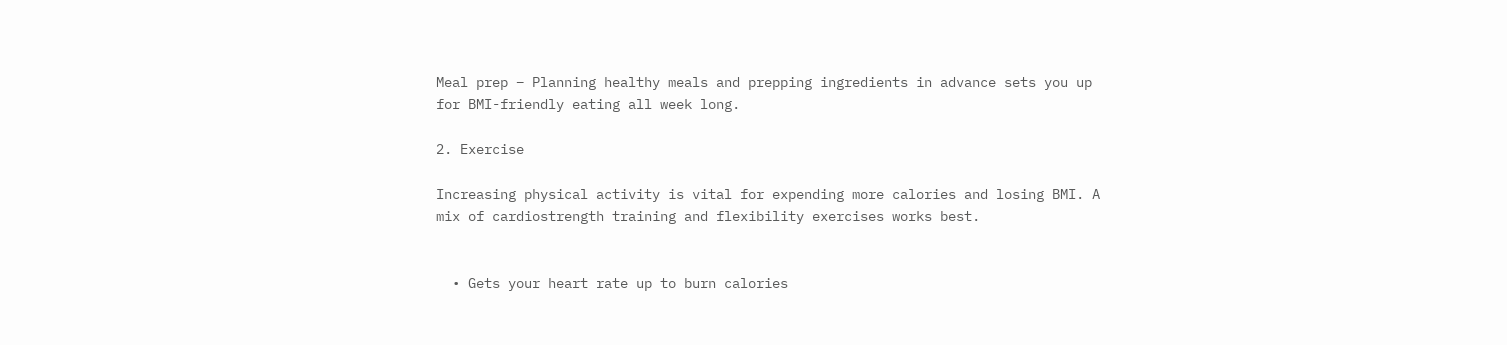Meal prep – Planning healthy meals and prepping ingredients in advance sets you up for BMI-friendly eating all week long.

2. Exercise

Increasing physical activity is vital for expending more calories and losing BMI. A mix of cardiostrength training and flexibility exercises works best.


  • Gets your heart rate up to burn calories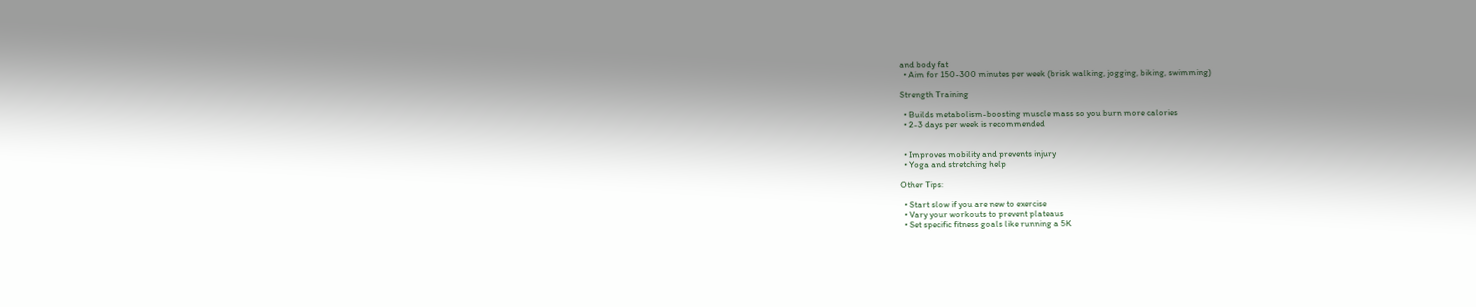and body fat
  • Aim for 150-300 minutes per week (brisk walking, jogging, biking, swimming)

Strength Training

  • Builds metabolism-boosting muscle mass so you burn more calories
  • 2-3 days per week is recommended


  • Improves mobility and prevents injury
  • Yoga and stretching help

Other Tips:

  • Start slow if you are new to exercise
  • Vary your workouts to prevent plateaus
  • Set specific fitness goals like running a 5K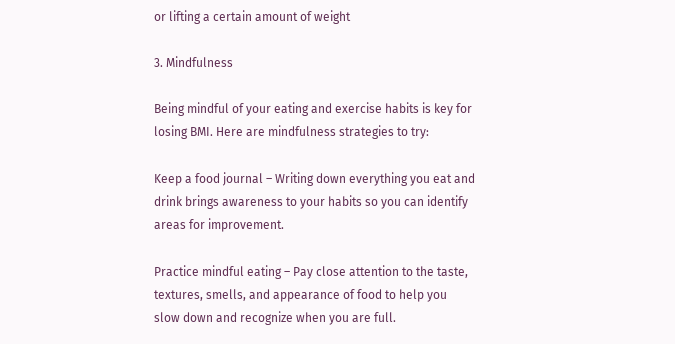or lifting a certain amount of weight

3. Mindfulness

Being mindful of your eating and exercise habits is key for losing BMI. Here are mindfulness strategies to try:

Keep a food journal – Writing down everything you eat and drink brings awareness to your habits so you can identify areas for improvement.

Practice mindful eating – Pay close attention to the taste, textures, smells, and appearance of food to help you slow down and recognize when you are full.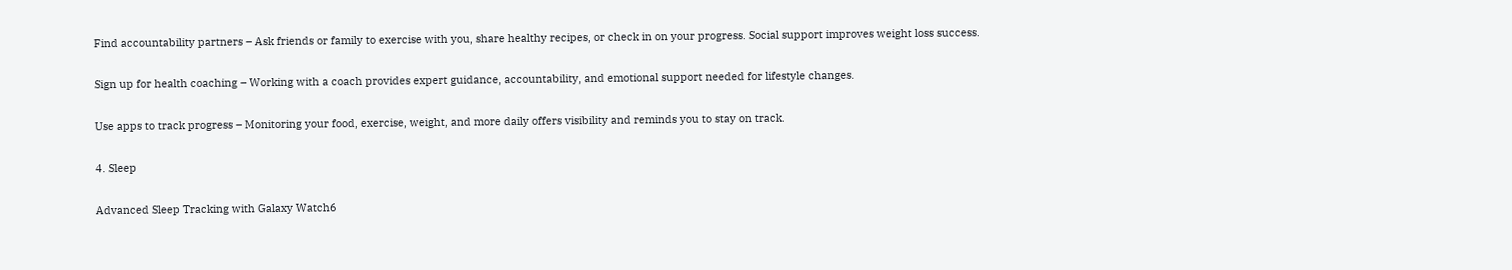Find accountability partners – Ask friends or family to exercise with you, share healthy recipes, or check in on your progress. Social support improves weight loss success.

Sign up for health coaching – Working with a coach provides expert guidance, accountability, and emotional support needed for lifestyle changes.

Use apps to track progress – Monitoring your food, exercise, weight, and more daily offers visibility and reminds you to stay on track.

4. Sleep

Advanced Sleep Tracking with Galaxy Watch6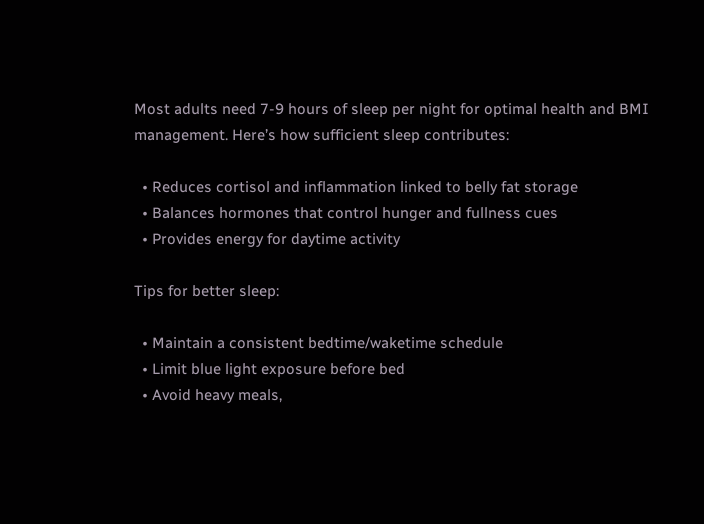Most adults need 7-9 hours of sleep per night for optimal health and BMI management. Here’s how sufficient sleep contributes:

  • Reduces cortisol and inflammation linked to belly fat storage
  • Balances hormones that control hunger and fullness cues
  • Provides energy for daytime activity

Tips for better sleep:

  • Maintain a consistent bedtime/waketime schedule
  • Limit blue light exposure before bed
  • Avoid heavy meals,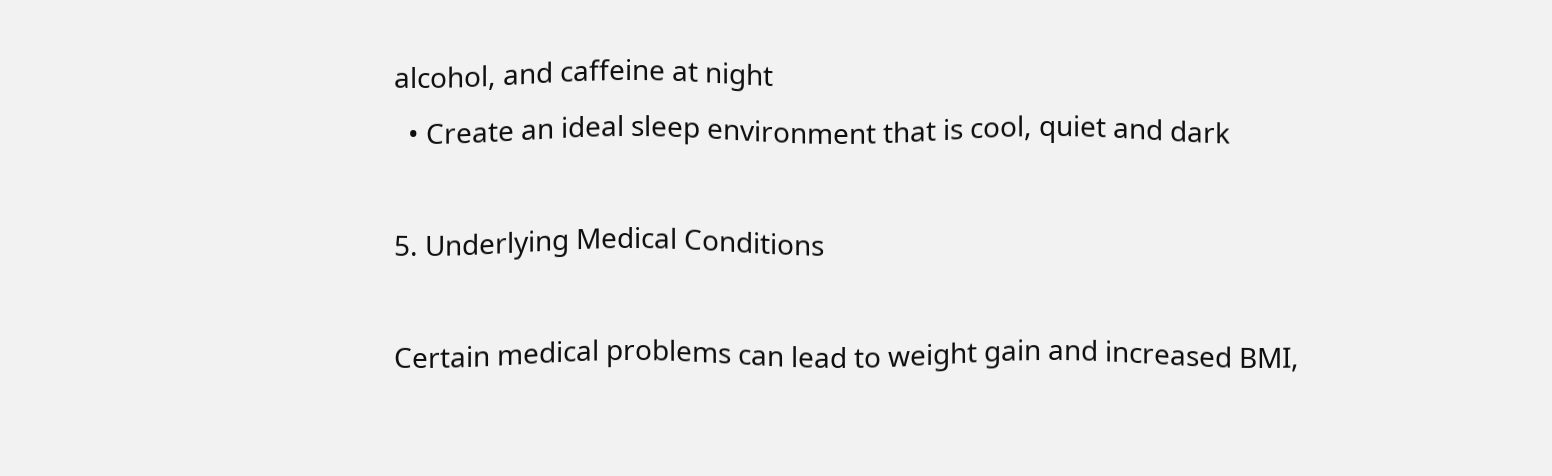alcohol, and caffeine at night
  • Create an ideal sleep environment that is cool, quiet and dark

5. Underlying Medical Conditions

Certain medical problems can lead to weight gain and increased BMI,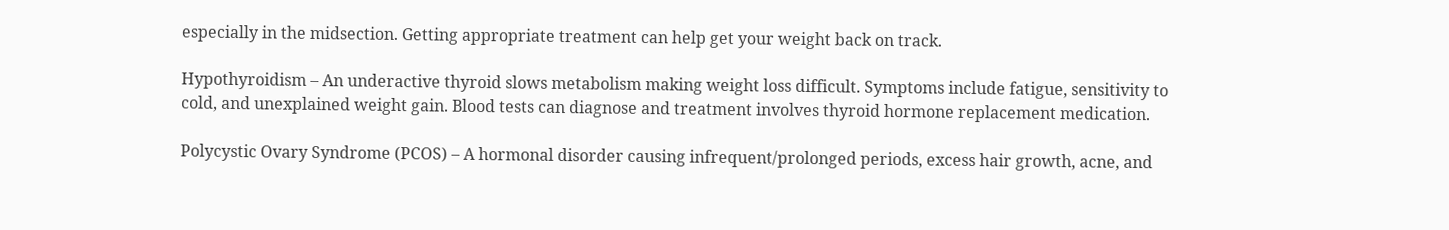especially in the midsection. Getting appropriate treatment can help get your weight back on track.

Hypothyroidism – An underactive thyroid slows metabolism making weight loss difficult. Symptoms include fatigue, sensitivity to cold, and unexplained weight gain. Blood tests can diagnose and treatment involves thyroid hormone replacement medication.

Polycystic Ovary Syndrome (PCOS) – A hormonal disorder causing infrequent/prolonged periods, excess hair growth, acne, and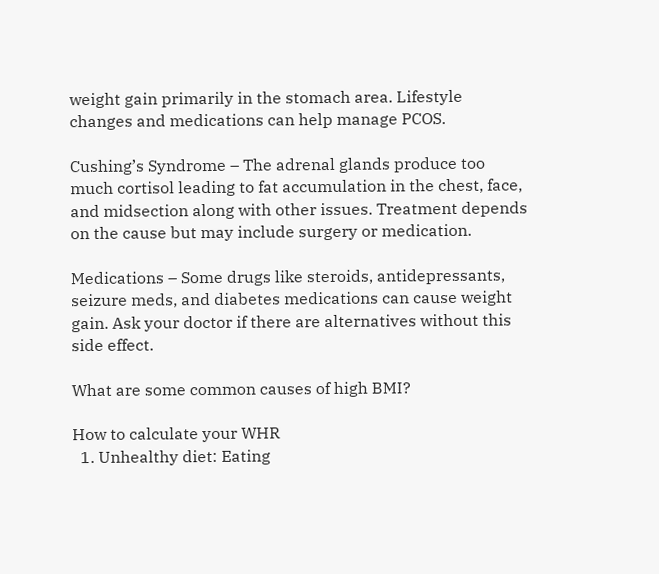weight gain primarily in the stomach area. Lifestyle changes and medications can help manage PCOS.

Cushing’s Syndrome – The adrenal glands produce too much cortisol leading to fat accumulation in the chest, face, and midsection along with other issues. Treatment depends on the cause but may include surgery or medication.

Medications – Some drugs like steroids, antidepressants, seizure meds, and diabetes medications can cause weight gain. Ask your doctor if there are alternatives without this side effect.

What are some common causes of high BMI?

How to calculate your WHR
  1. Unhealthy diet: Eating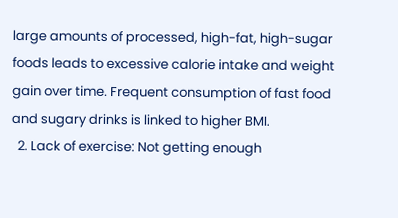large amounts of processed, high-fat, high-sugar foods leads to excessive calorie intake and weight gain over time. Frequent consumption of fast food and sugary drinks is linked to higher BMI.
  2. Lack of exercise: Not getting enough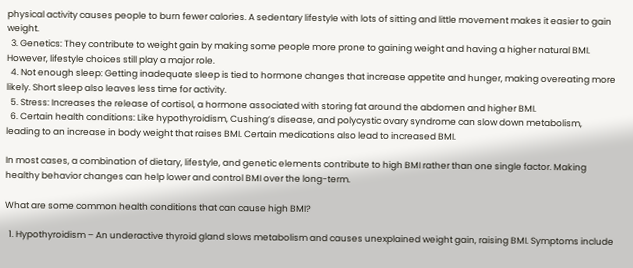physical activity causes people to burn fewer calories. A sedentary lifestyle with lots of sitting and little movement makes it easier to gain weight.
  3. Genetics: They contribute to weight gain by making some people more prone to gaining weight and having a higher natural BMI. However, lifestyle choices still play a major role.
  4. Not enough sleep: Getting inadequate sleep is tied to hormone changes that increase appetite and hunger, making overeating more likely. Short sleep also leaves less time for activity.
  5. Stress: Increases the release of cortisol, a hormone associated with storing fat around the abdomen and higher BMI.
  6. Certain health conditions: Like hypothyroidism, Cushing’s disease, and polycystic ovary syndrome can slow down metabolism, leading to an increase in body weight that raises BMI. Certain medications also lead to increased BMI.

In most cases, a combination of dietary, lifestyle, and genetic elements contribute to high BMI rather than one single factor. Making healthy behavior changes can help lower and control BMI over the long-term.

What are some common health conditions that can cause high BMI?

  1. Hypothyroidism – An underactive thyroid gland slows metabolism and causes unexplained weight gain, raising BMI. Symptoms include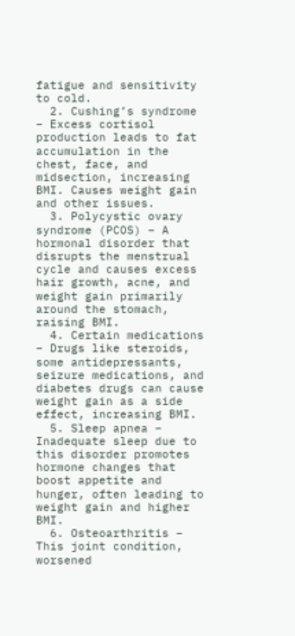fatigue and sensitivity to cold.
  2. Cushing’s syndrome – Excess cortisol production leads to fat accumulation in the chest, face, and midsection, increasing BMI. Causes weight gain and other issues.
  3. Polycystic ovary syndrome (PCOS) – A hormonal disorder that disrupts the menstrual cycle and causes excess hair growth, acne, and weight gain primarily around the stomach, raising BMI.
  4. Certain medications – Drugs like steroids, some antidepressants, seizure medications, and diabetes drugs can cause weight gain as a side effect, increasing BMI.
  5. Sleep apnea – Inadequate sleep due to this disorder promotes hormone changes that boost appetite and hunger, often leading to weight gain and higher BMI.
  6. Osteoarthritis – This joint condition, worsened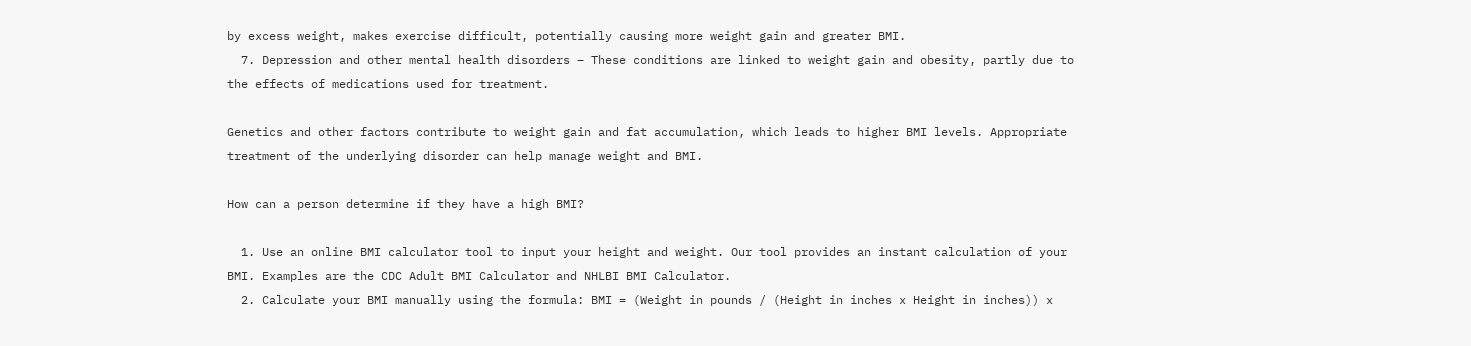by excess weight, makes exercise difficult, potentially causing more weight gain and greater BMI.
  7. Depression and other mental health disorders – These conditions are linked to weight gain and obesity, partly due to the effects of medications used for treatment.

Genetics and other factors contribute to weight gain and fat accumulation, which leads to higher BMI levels. Appropriate treatment of the underlying disorder can help manage weight and BMI.

How can a person determine if they have a high BMI?

  1. Use an online BMI calculator tool to input your height and weight. Our tool provides an instant calculation of your BMI. Examples are the CDC Adult BMI Calculator and NHLBI BMI Calculator.
  2. Calculate your BMI manually using the formula: BMI = (Weight in pounds / (Height in inches x Height in inches)) x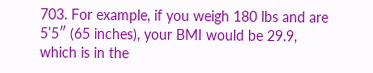703. For example, if you weigh 180 lbs and are 5’5″ (65 inches), your BMI would be 29.9, which is in the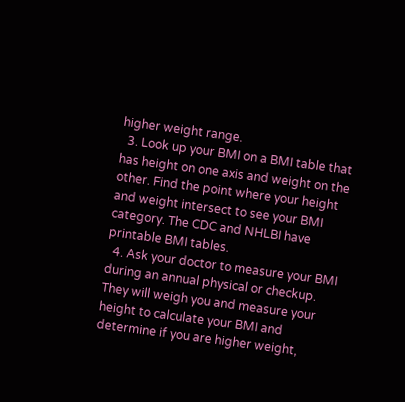higher weight range.
  3. Look up your BMI on a BMI table that has height on one axis and weight on the other. Find the point where your height and weight intersect to see your BMI category. The CDC and NHLBI have printable BMI tables.
  4. Ask your doctor to measure your BMI during an annual physical or checkup. They will weigh you and measure your height to calculate your BMI and determine if you are higher weight,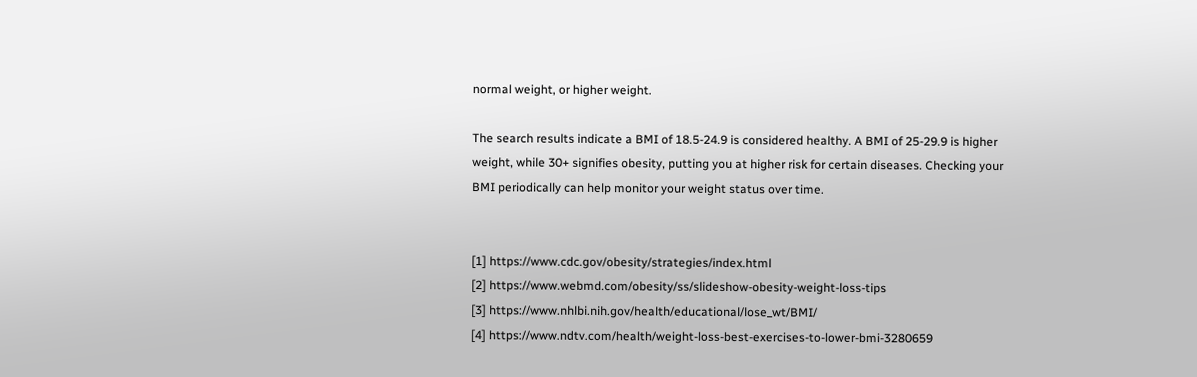normal weight, or higher weight.

The search results indicate a BMI of 18.5-24.9 is considered healthy. A BMI of 25-29.9 is higher weight, while 30+ signifies obesity, putting you at higher risk for certain diseases. Checking your BMI periodically can help monitor your weight status over time.


[1] https://www.cdc.gov/obesity/strategies/index.html
[2] https://www.webmd.com/obesity/ss/slideshow-obesity-weight-loss-tips
[3] https://www.nhlbi.nih.gov/health/educational/lose_wt/BMI/
[4] https://www.ndtv.com/health/weight-loss-best-exercises-to-lower-bmi-3280659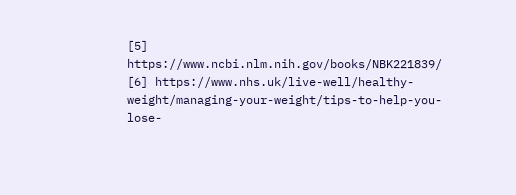[5] https://www.ncbi.nlm.nih.gov/books/NBK221839/
[6] https://www.nhs.uk/live-well/healthy-weight/managing-your-weight/tips-to-help-you-lose-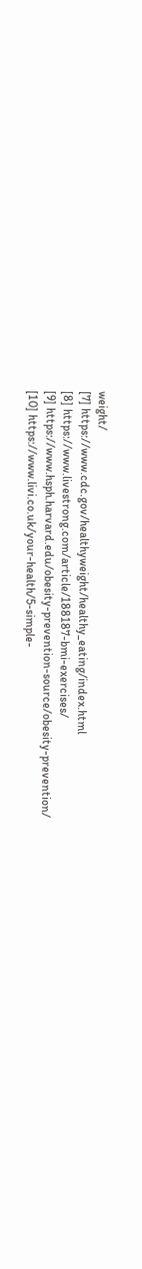weight/
[7] https://www.cdc.gov/healthyweight/healthy_eating/index.html
[8] https://www.livestrong.com/article/188187-bmi-exercises/
[9] https://www.hsph.harvard.edu/obesity-prevention-source/obesity-prevention/
[10] https://www.livi.co.uk/your-health/5-simple-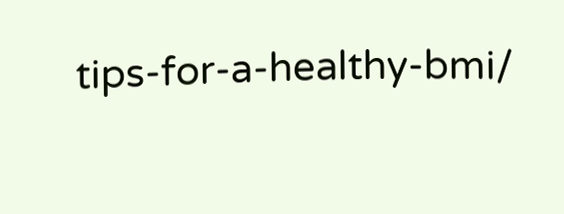tips-for-a-healthy-bmi/